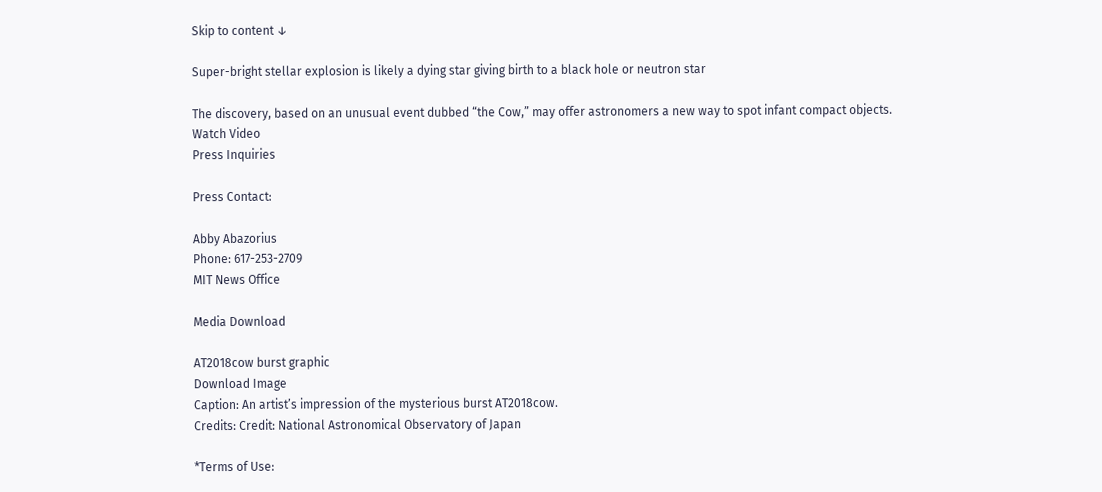Skip to content ↓

Super-bright stellar explosion is likely a dying star giving birth to a black hole or neutron star

The discovery, based on an unusual event dubbed “the Cow,” may offer astronomers a new way to spot infant compact objects.
Watch Video
Press Inquiries

Press Contact:

Abby Abazorius
Phone: 617-253-2709
MIT News Office

Media Download

AT2018cow burst graphic
Download Image
Caption: An artist’s impression of the mysterious burst AT2018cow.
Credits: Credit: National Astronomical Observatory of Japan

*Terms of Use: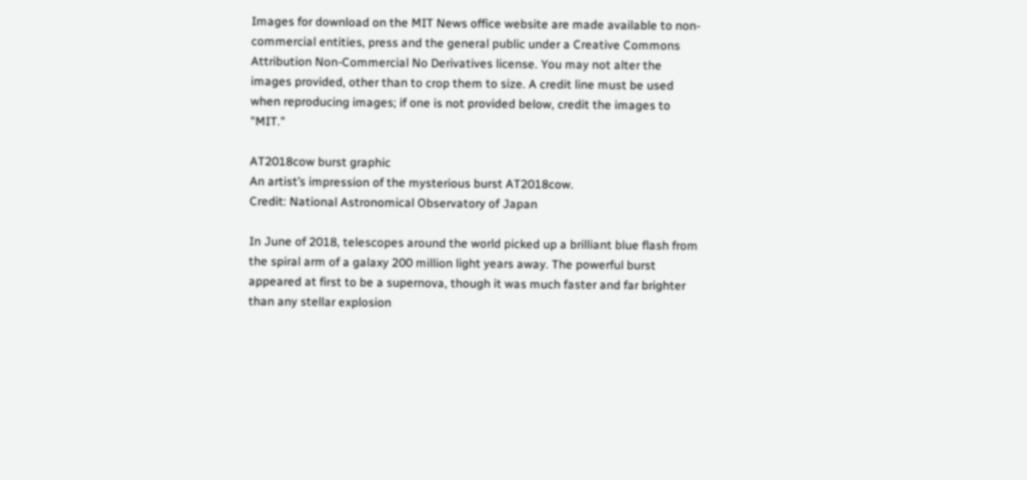Images for download on the MIT News office website are made available to non-commercial entities, press and the general public under a Creative Commons Attribution Non-Commercial No Derivatives license. You may not alter the images provided, other than to crop them to size. A credit line must be used when reproducing images; if one is not provided below, credit the images to "MIT."

AT2018cow burst graphic
An artist’s impression of the mysterious burst AT2018cow.
Credit: National Astronomical Observatory of Japan

In June of 2018, telescopes around the world picked up a brilliant blue flash from the spiral arm of a galaxy 200 million light years away. The powerful burst appeared at first to be a supernova, though it was much faster and far brighter than any stellar explosion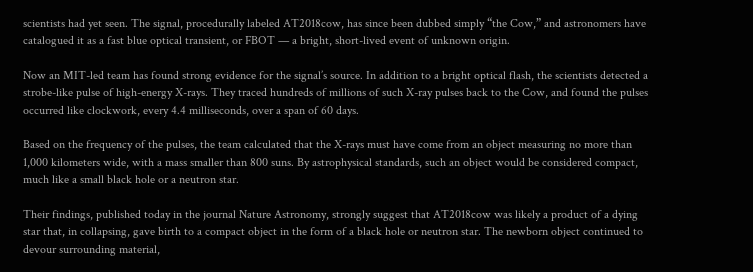scientists had yet seen. The signal, procedurally labeled AT2018cow, has since been dubbed simply “the Cow,” and astronomers have catalogued it as a fast blue optical transient, or FBOT — a bright, short-lived event of unknown origin.

Now an MIT-led team has found strong evidence for the signal’s source. In addition to a bright optical flash, the scientists detected a strobe-like pulse of high-energy X-rays. They traced hundreds of millions of such X-ray pulses back to the Cow, and found the pulses occurred like clockwork, every 4.4 milliseconds, over a span of 60 days.

Based on the frequency of the pulses, the team calculated that the X-rays must have come from an object measuring no more than 1,000 kilometers wide, with a mass smaller than 800 suns. By astrophysical standards, such an object would be considered compact, much like a small black hole or a neutron star.

Their findings, published today in the journal Nature Astronomy, strongly suggest that AT2018cow was likely a product of a dying star that, in collapsing, gave birth to a compact object in the form of a black hole or neutron star. The newborn object continued to devour surrounding material,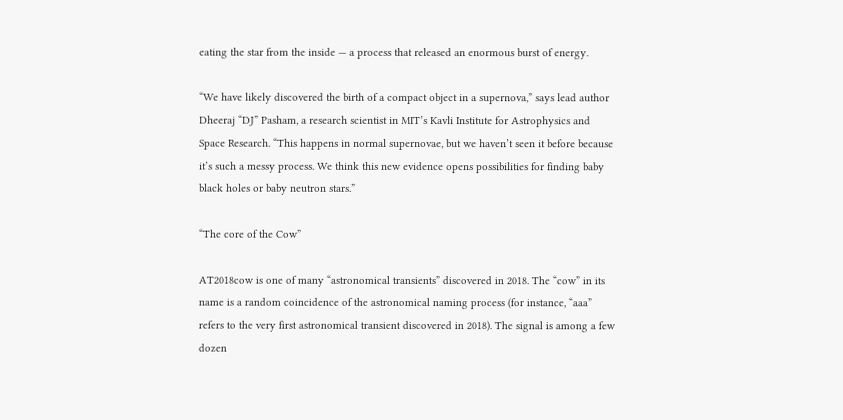eating the star from the inside — a process that released an enormous burst of energy.

“We have likely discovered the birth of a compact object in a supernova,” says lead author Dheeraj “DJ” Pasham, a research scientist in MIT’s Kavli Institute for Astrophysics and Space Research. “This happens in normal supernovae, but we haven’t seen it before because it’s such a messy process. We think this new evidence opens possibilities for finding baby black holes or baby neutron stars.”

“The core of the Cow”

AT2018cow is one of many “astronomical transients” discovered in 2018. The “cow” in its name is a random coincidence of the astronomical naming process (for instance, “aaa” refers to the very first astronomical transient discovered in 2018). The signal is among a few dozen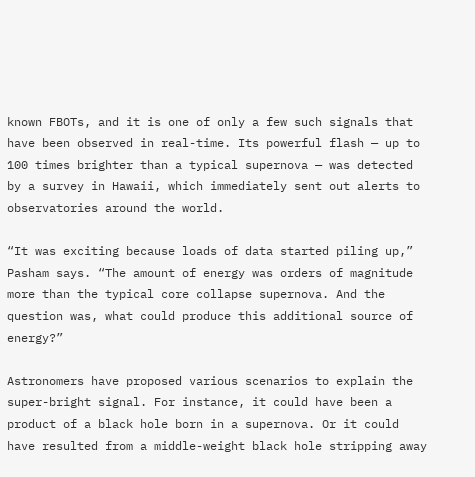known FBOTs, and it is one of only a few such signals that have been observed in real-time. Its powerful flash — up to 100 times brighter than a typical supernova — was detected by a survey in Hawaii, which immediately sent out alerts to observatories around the world.

“It was exciting because loads of data started piling up,” Pasham says. “The amount of energy was orders of magnitude more than the typical core collapse supernova. And the question was, what could produce this additional source of energy?”

Astronomers have proposed various scenarios to explain the super-bright signal. For instance, it could have been a product of a black hole born in a supernova. Or it could have resulted from a middle-weight black hole stripping away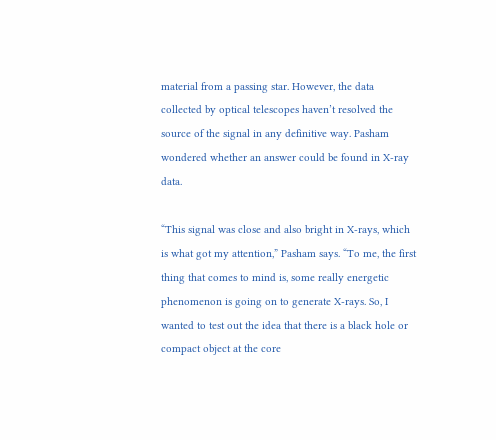material from a passing star. However, the data collected by optical telescopes haven’t resolved the source of the signal in any definitive way. Pasham wondered whether an answer could be found in X-ray data.

“This signal was close and also bright in X-rays, which is what got my attention,” Pasham says. “To me, the first thing that comes to mind is, some really energetic phenomenon is going on to generate X-rays. So, I wanted to test out the idea that there is a black hole or compact object at the core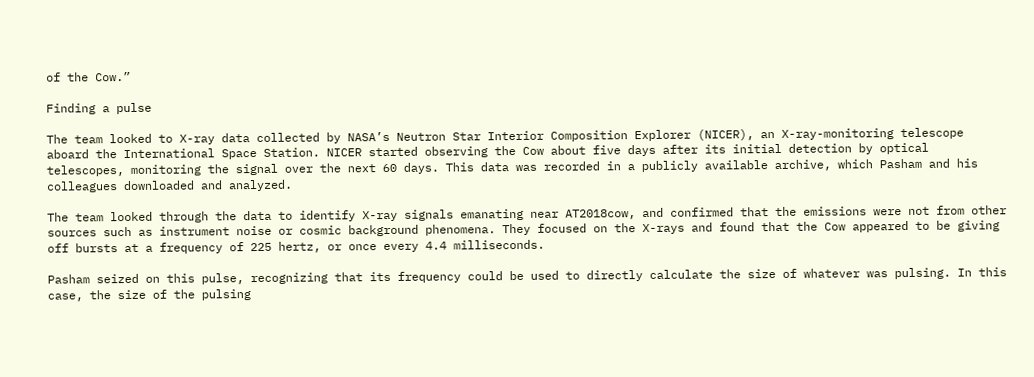of the Cow.”

Finding a pulse

The team looked to X-ray data collected by NASA’s Neutron Star Interior Composition Explorer (NICER), an X-ray-monitoring telescope aboard the International Space Station. NICER started observing the Cow about five days after its initial detection by optical telescopes, monitoring the signal over the next 60 days. This data was recorded in a publicly available archive, which Pasham and his colleagues downloaded and analyzed.

The team looked through the data to identify X-ray signals emanating near AT2018cow, and confirmed that the emissions were not from other sources such as instrument noise or cosmic background phenomena. They focused on the X-rays and found that the Cow appeared to be giving off bursts at a frequency of 225 hertz, or once every 4.4 milliseconds.

Pasham seized on this pulse, recognizing that its frequency could be used to directly calculate the size of whatever was pulsing. In this case, the size of the pulsing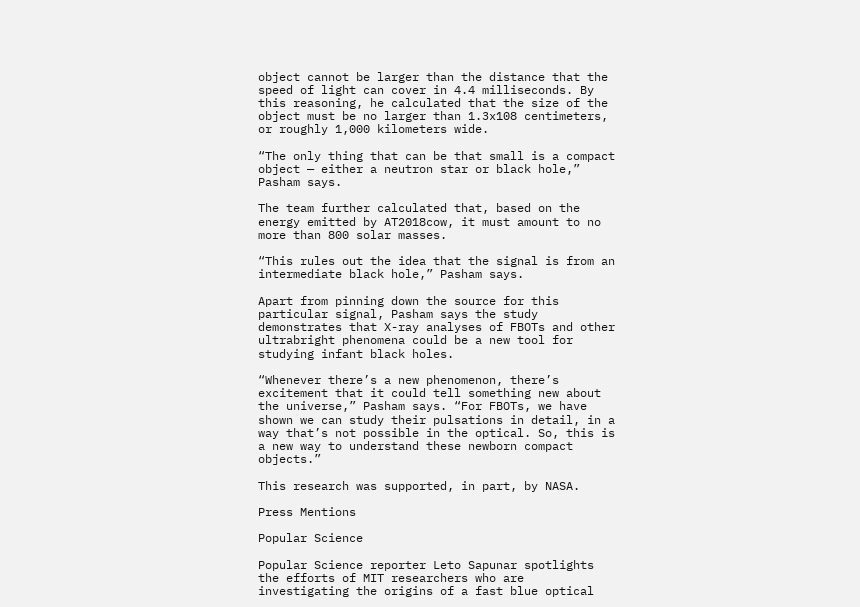object cannot be larger than the distance that the speed of light can cover in 4.4 milliseconds. By this reasoning, he calculated that the size of the object must be no larger than 1.3x108 centimeters, or roughly 1,000 kilometers wide.

“The only thing that can be that small is a compact object — either a neutron star or black hole,” Pasham says.

The team further calculated that, based on the energy emitted by AT2018cow, it must amount to no more than 800 solar masses.

“This rules out the idea that the signal is from an intermediate black hole,” Pasham says.

Apart from pinning down the source for this particular signal, Pasham says the study demonstrates that X-ray analyses of FBOTs and other ultrabright phenomena could be a new tool for studying infant black holes.

“Whenever there’s a new phenomenon, there’s excitement that it could tell something new about the universe,” Pasham says. “For FBOTs, we have shown we can study their pulsations in detail, in a way that’s not possible in the optical. So, this is a new way to understand these newborn compact objects.”

This research was supported, in part, by NASA.

Press Mentions

Popular Science

Popular Science reporter Leto Sapunar spotlights the efforts of MIT researchers who are investigating the origins of a fast blue optical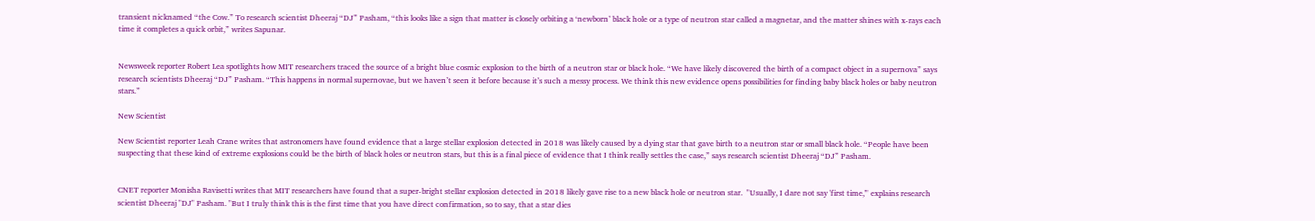transient nicknamed “the Cow.” To research scientist Dheeraj “DJ” Pasham, “this looks like a sign that matter is closely orbiting a ‘newborn’ black hole or a type of neutron star called a magnetar, and the matter shines with x-rays each time it completes a quick orbit,” writes Sapunar.


Newsweek reporter Robert Lea spotlights how MIT researchers traced the source of a bright blue cosmic explosion to the birth of a neutron star or black hole. “We have likely discovered the birth of a compact object in a supernova” says research scientists Dheeraj “DJ” Pasham. “This happens in normal supernovae, but we haven’t seen it before because it’s such a messy process. We think this new evidence opens possibilities for finding baby black holes or baby neutron stars.”

New Scientist

New Scientist reporter Leah Crane writes that astronomers have found evidence that a large stellar explosion detected in 2018 was likely caused by a dying star that gave birth to a neutron star or small black hole. “People have been suspecting that these kind of extreme explosions could be the birth of black holes or neutron stars, but this is a final piece of evidence that I think really settles the case,” says research scientist Dheeraj “DJ” Pasham.


CNET reporter Monisha Ravisetti writes that MIT researchers have found that a super-bright stellar explosion detected in 2018 likely gave rise to a new black hole or neutron star.  "Usually, I dare not say 'first time,'" explains research scientist Dheeraj "DJ" Pasham. "But I truly think this is the first time that you have direct confirmation, so to say, that a star dies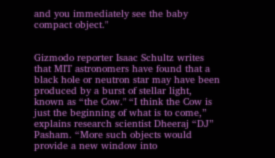and you immediately see the baby compact object."


Gizmodo reporter Isaac Schultz writes that MIT astronomers have found that a black hole or neutron star may have been produced by a burst of stellar light, known as “the Cow." “I think the Cow is just the beginning of what is to come,” explains research scientist Dheeraj “DJ” Pasham. “More such objects would provide a new window into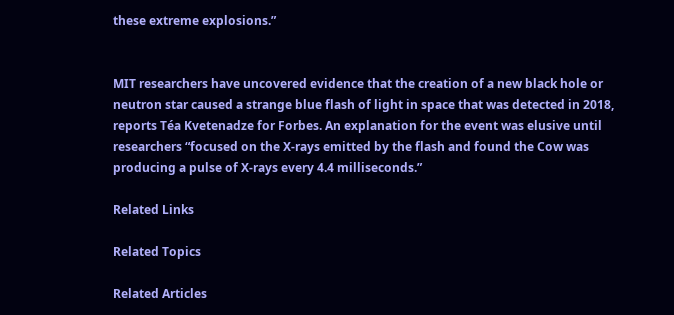these extreme explosions.”


MIT researchers have uncovered evidence that the creation of a new black hole or neutron star caused a strange blue flash of light in space that was detected in 2018, reports Téa Kvetenadze for Forbes. An explanation for the event was elusive until researchers “focused on the X-rays emitted by the flash and found the Cow was producing a pulse of X-rays every 4.4 milliseconds.”

Related Links

Related Topics

Related Articles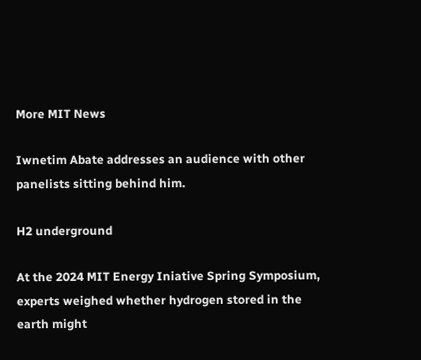More MIT News

Iwnetim Abate addresses an audience with other panelists sitting behind him.

H2 underground

At the 2024 MIT Energy Iniative Spring Symposium, experts weighed whether hydrogen stored in the earth might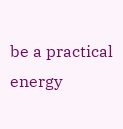be a practical energy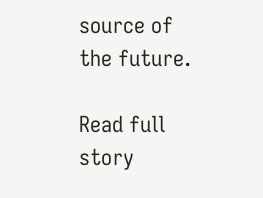source of the future.

Read full story